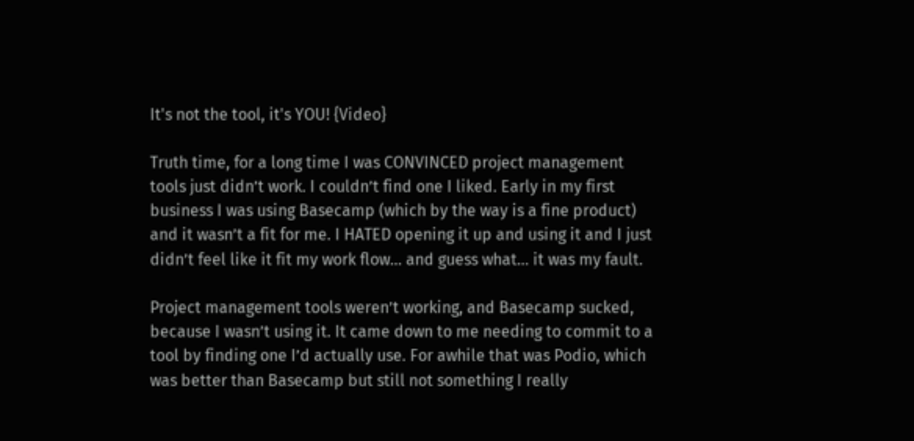It's not the tool, it's YOU! {Video}

Truth time, for a long time I was CONVINCED project management tools just didn’t work. I couldn’t find one I liked. Early in my first business I was using Basecamp (which by the way is a fine product) and it wasn’t a fit for me. I HATED opening it up and using it and I just didn’t feel like it fit my work flow… and guess what… it was my fault.

Project management tools weren’t working, and Basecamp sucked, because I wasn’t using it. It came down to me needing to commit to a tool by finding one I’d actually use. For awhile that was Podio, which was better than Basecamp but still not something I really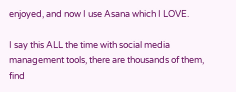enjoyed, and now I use Asana which I LOVE.

I say this ALL the time with social media management tools, there are thousands of them, find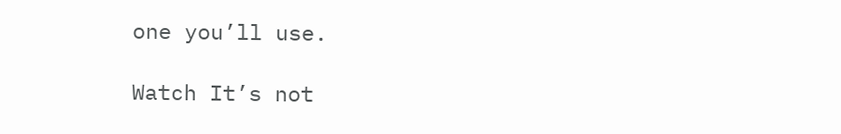one you’ll use.

Watch It’s not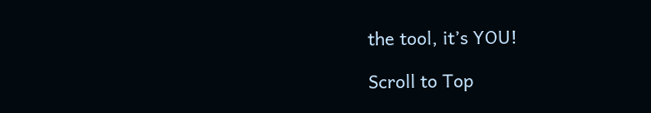the tool, it’s YOU!

Scroll to Top